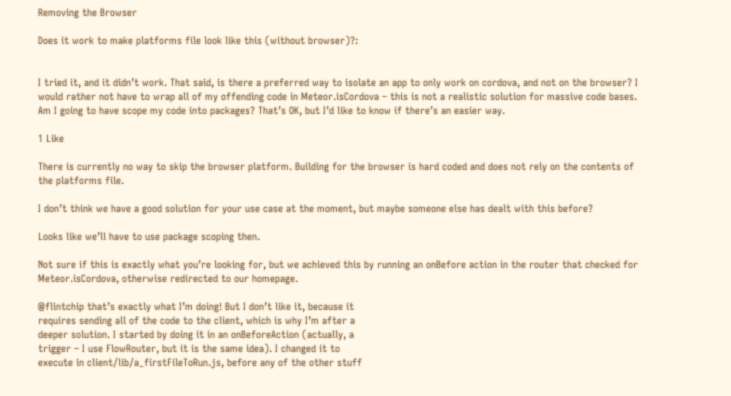Removing the Browser

Does it work to make platforms file look like this (without browser)?:


I tried it, and it didn’t work. That said, is there a preferred way to isolate an app to only work on cordova, and not on the browser? I would rather not have to wrap all of my offending code in Meteor.isCordova – this is not a realistic solution for massive code bases. Am I going to have scope my code into packages? That’s OK, but I’d like to know if there’s an easier way.

1 Like

There is currently no way to skip the browser platform. Building for the browser is hard coded and does not rely on the contents of the platforms file.

I don’t think we have a good solution for your use case at the moment, but maybe someone else has dealt with this before?

Looks like we’ll have to use package scoping then.

Not sure if this is exactly what you’re looking for, but we achieved this by running an onBefore action in the router that checked for Meteor.isCordova, otherwise redirected to our homepage.

@flintchip that’s exactly what I’m doing! But I don’t like it, because it
requires sending all of the code to the client, which is why I’m after a
deeper solution. I started by doing it in an onBeforeAction (actually, a
trigger – I use FlowRouter, but it is the same idea). I changed it to
execute in client/lib/a_firstFileToRun.js, before any of the other stuff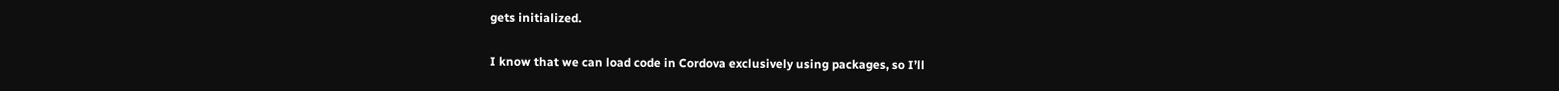gets initialized.

I know that we can load code in Cordova exclusively using packages, so I’ll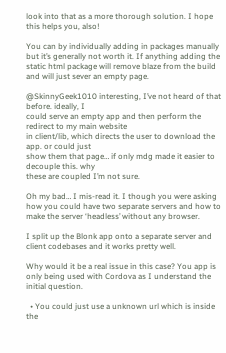look into that as a more thorough solution. I hope this helps you, also!

You can by individually adding in packages manually but it’s generally not worth it. If anything adding the static html package will remove blaze from the build and will just sever an empty page.

@SkinnyGeek1010 interesting, I’ve not heard of that before. ideally, I
could serve an empty app and then perform the redirect to my main website
in client/lib, which directs the user to download the app. or could just
show them that page… if only mdg made it easier to decouple this. why
these are coupled I’m not sure.

Oh my bad… I mis-read it. I though you were asking how you could have two separate servers and how to make the server ‘headless’ without any browser.

I split up the Blonk app onto a separate server and client codebases and it works pretty well.

Why would it be a real issue in this case? You app is only being used with Cordova as I understand the initial question.

  • You could just use a unknown url which is inside the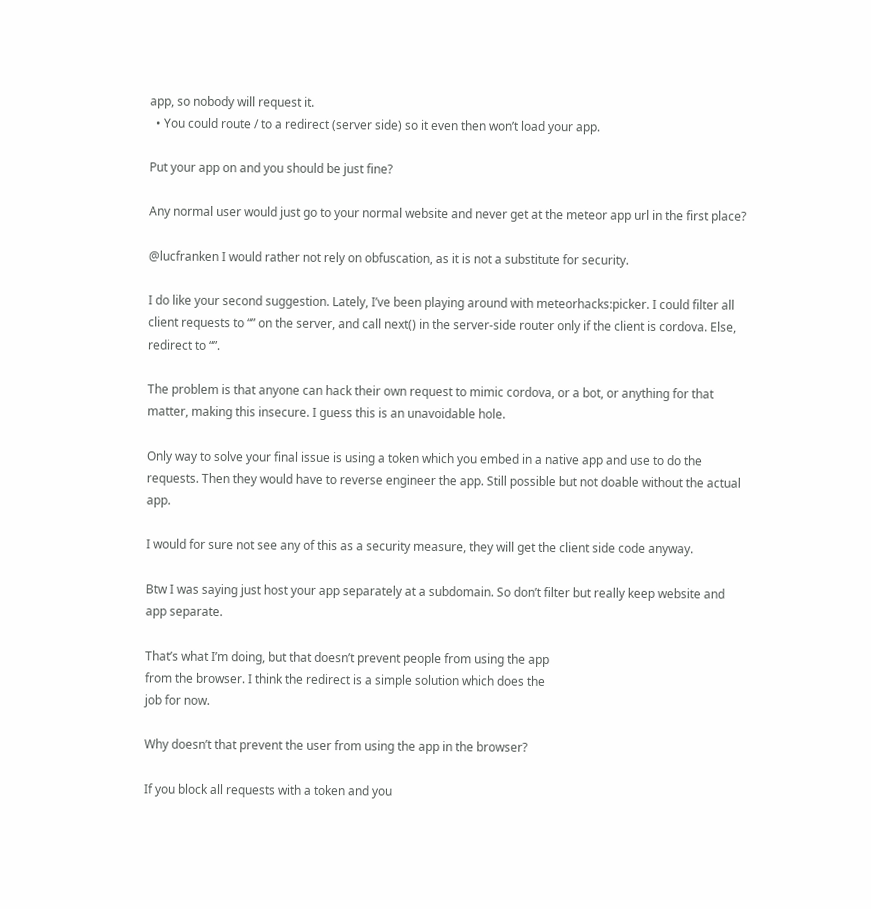app, so nobody will request it.
  • You could route / to a redirect (server side) so it even then won’t load your app.

Put your app on and you should be just fine?

Any normal user would just go to your normal website and never get at the meteor app url in the first place?

@lucfranken I would rather not rely on obfuscation, as it is not a substitute for security.

I do like your second suggestion. Lately, I’ve been playing around with meteorhacks:picker. I could filter all client requests to “” on the server, and call next() in the server-side router only if the client is cordova. Else, redirect to “”.

The problem is that anyone can hack their own request to mimic cordova, or a bot, or anything for that matter, making this insecure. I guess this is an unavoidable hole.

Only way to solve your final issue is using a token which you embed in a native app and use to do the requests. Then they would have to reverse engineer the app. Still possible but not doable without the actual app.

I would for sure not see any of this as a security measure, they will get the client side code anyway.

Btw I was saying just host your app separately at a subdomain. So don’t filter but really keep website and app separate.

That’s what I’m doing, but that doesn’t prevent people from using the app
from the browser. I think the redirect is a simple solution which does the
job for now.

Why doesn’t that prevent the user from using the app in the browser?

If you block all requests with a token and you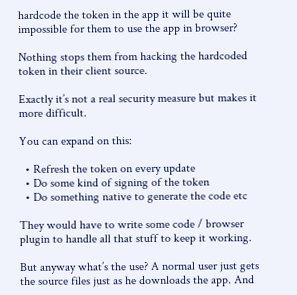hardcode the token in the app it will be quite impossible for them to use the app in browser?

Nothing stops them from hacking the hardcoded token in their client source.

Exactly it’s not a real security measure but makes it more difficult.

You can expand on this:

  • Refresh the token on every update
  • Do some kind of signing of the token
  • Do something native to generate the code etc

They would have to write some code / browser plugin to handle all that stuff to keep it working.

But anyway what’s the use? A normal user just gets the source files just as he downloads the app. And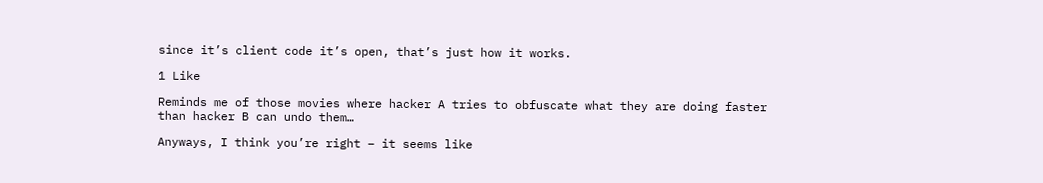since it’s client code it’s open, that’s just how it works.

1 Like

Reminds me of those movies where hacker A tries to obfuscate what they are doing faster than hacker B can undo them…

Anyways, I think you’re right – it seems like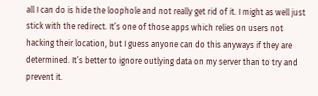all I can do is hide the loophole and not really get rid of it. I might as well just stick with the redirect. It’s one of those apps which relies on users not hacking their location, but I guess anyone can do this anyways if they are determined. It’s better to ignore outlying data on my server than to try and prevent it.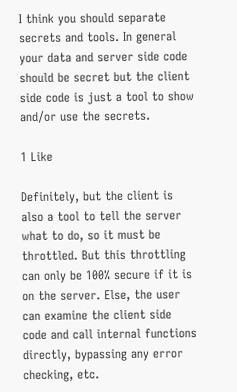I think you should separate secrets and tools. In general your data and server side code should be secret but the client side code is just a tool to show and/or use the secrets.

1 Like

Definitely, but the client is also a tool to tell the server what to do, so it must be throttled. But this throttling can only be 100% secure if it is on the server. Else, the user can examine the client side code and call internal functions directly, bypassing any error checking, etc.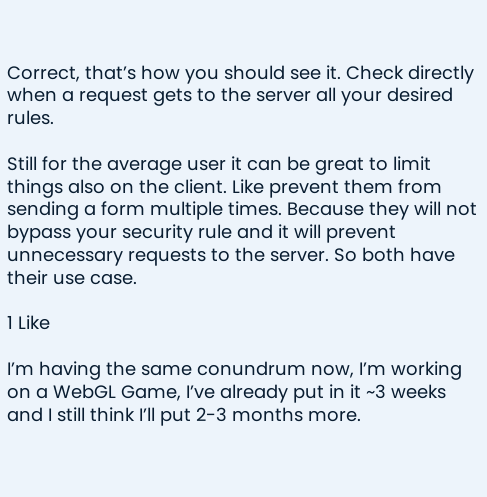Correct, that’s how you should see it. Check directly when a request gets to the server all your desired rules.

Still for the average user it can be great to limit things also on the client. Like prevent them from sending a form multiple times. Because they will not bypass your security rule and it will prevent unnecessary requests to the server. So both have their use case.

1 Like

I’m having the same conundrum now, I’m working on a WebGL Game, I’ve already put in it ~3 weeks and I still think I’ll put 2-3 months more.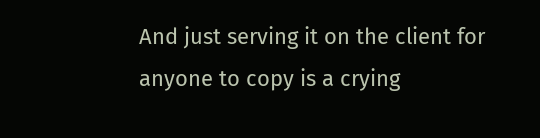And just serving it on the client for anyone to copy is a crying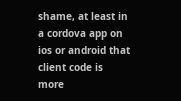shame, at least in a cordova app on ios or android that client code is more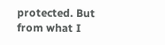protected. But from what I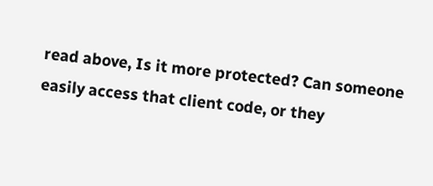read above, Is it more protected? Can someone easily access that client code, or they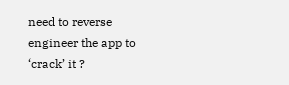need to reverse engineer the app to ‘crack’ it ?